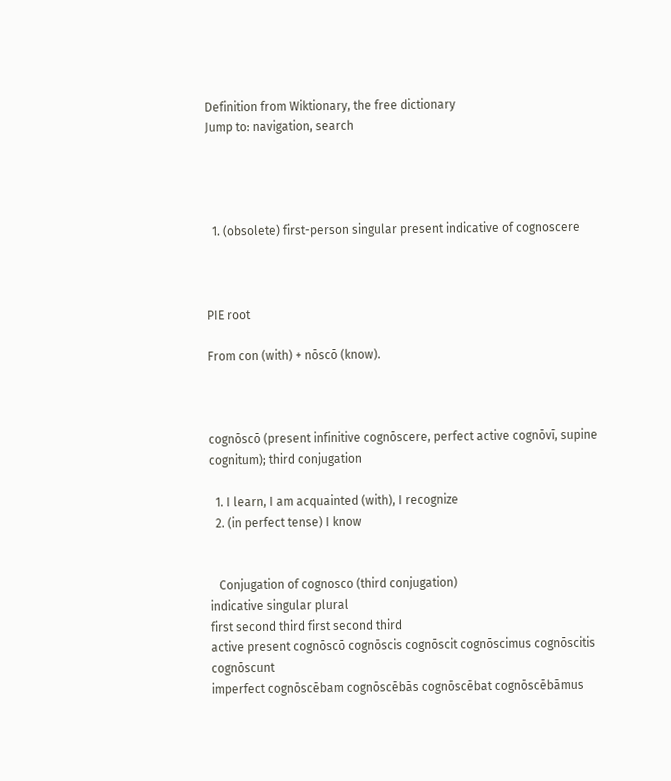Definition from Wiktionary, the free dictionary
Jump to: navigation, search




  1. (obsolete) first-person singular present indicative of cognoscere



PIE root

From con (with) + nōscō (know).



cognōscō (present infinitive cognōscere, perfect active cognōvī, supine cognitum); third conjugation

  1. I learn, I am acquainted (with), I recognize
  2. (in perfect tense) I know


   Conjugation of cognosco (third conjugation)
indicative singular plural
first second third first second third
active present cognōscō cognōscis cognōscit cognōscimus cognōscitis cognōscunt
imperfect cognōscēbam cognōscēbās cognōscēbat cognōscēbāmus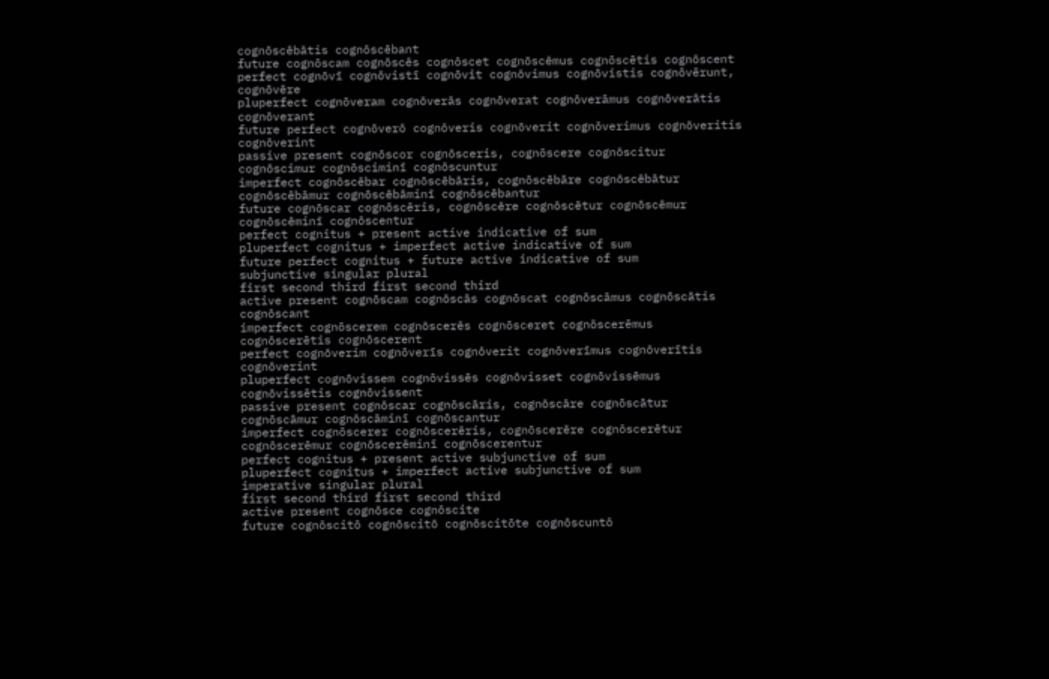cognōscēbātis cognōscēbant
future cognōscam cognōscēs cognōscet cognōscēmus cognōscētis cognōscent
perfect cognōvī cognōvistī cognōvit cognōvimus cognōvistis cognōvērunt, cognōvēre
pluperfect cognōveram cognōverās cognōverat cognōverāmus cognōverātis cognōverant
future perfect cognōverō cognōveris cognōverit cognōverimus cognōveritis cognōverint
passive present cognōscor cognōsceris, cognōscere cognōscitur cognōscimur cognōsciminī cognōscuntur
imperfect cognōscēbar cognōscēbāris, cognōscēbāre cognōscēbātur cognōscēbāmur cognōscēbāminī cognōscēbantur
future cognōscar cognōscēris, cognōscēre cognōscētur cognōscēmur cognōscēminī cognōscentur
perfect cognitus + present active indicative of sum
pluperfect cognitus + imperfect active indicative of sum
future perfect cognitus + future active indicative of sum
subjunctive singular plural
first second third first second third
active present cognōscam cognōscās cognōscat cognōscāmus cognōscātis cognōscant
imperfect cognōscerem cognōscerēs cognōsceret cognōscerēmus cognōscerētis cognōscerent
perfect cognōverim cognōverīs cognōverit cognōverīmus cognōverītis cognōverint
pluperfect cognōvissem cognōvissēs cognōvisset cognōvissēmus cognōvissētis cognōvissent
passive present cognōscar cognōscāris, cognōscāre cognōscātur cognōscāmur cognōscāminī cognōscantur
imperfect cognōscerer cognōscerēris, cognōscerēre cognōscerētur cognōscerēmur cognōscerēminī cognōscerentur
perfect cognitus + present active subjunctive of sum
pluperfect cognitus + imperfect active subjunctive of sum
imperative singular plural
first second third first second third
active present cognōsce cognōscite
future cognōscitō cognōscitō cognōscitōte cognōscuntō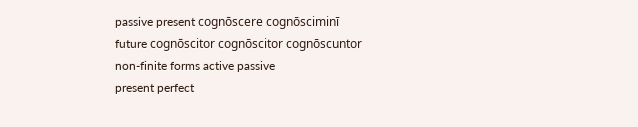passive present cognōscere cognōsciminī
future cognōscitor cognōscitor cognōscuntor
non-finite forms active passive
present perfect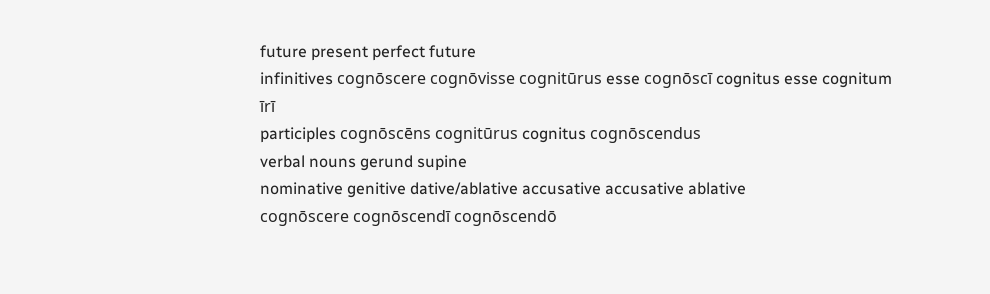future present perfect future
infinitives cognōscere cognōvisse cognitūrus esse cognōscī cognitus esse cognitum īrī
participles cognōscēns cognitūrus cognitus cognōscendus
verbal nouns gerund supine
nominative genitive dative/ablative accusative accusative ablative
cognōscere cognōscendī cognōscendō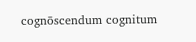cognōscendum cognitum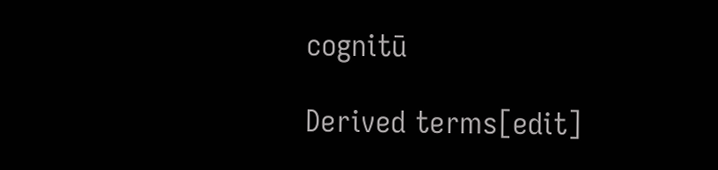cognitū

Derived terms[edit]